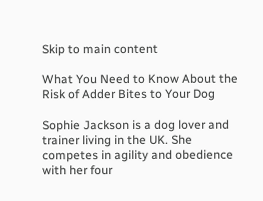Skip to main content

What You Need to Know About the Risk of Adder Bites to Your Dog

Sophie Jackson is a dog lover and trainer living in the UK. She competes in agility and obedience with her four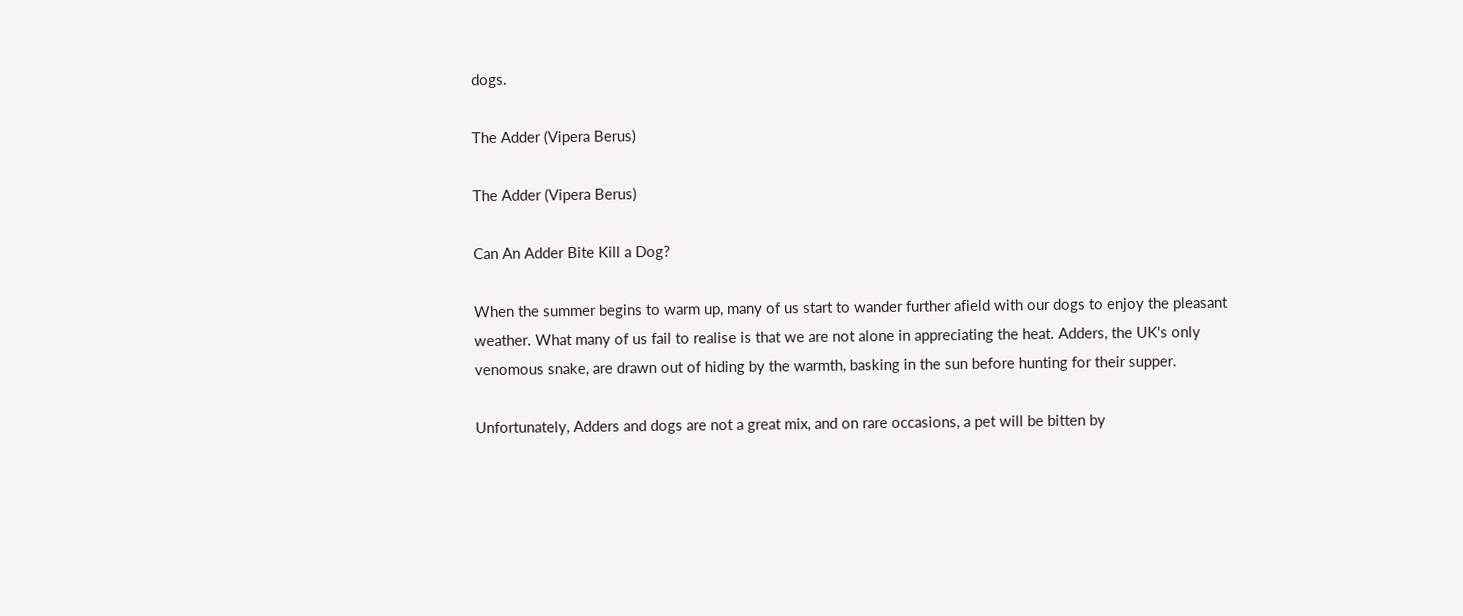dogs.

The Adder (Vipera Berus)

The Adder (Vipera Berus)

Can An Adder Bite Kill a Dog?

When the summer begins to warm up, many of us start to wander further afield with our dogs to enjoy the pleasant weather. What many of us fail to realise is that we are not alone in appreciating the heat. Adders, the UK's only venomous snake, are drawn out of hiding by the warmth, basking in the sun before hunting for their supper.

Unfortunately, Adders and dogs are not a great mix, and on rare occasions, a pet will be bitten by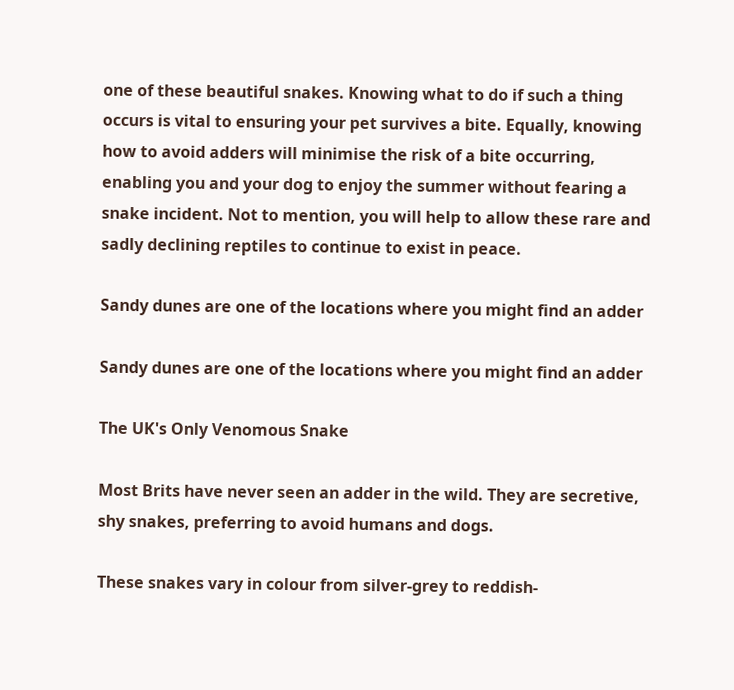one of these beautiful snakes. Knowing what to do if such a thing occurs is vital to ensuring your pet survives a bite. Equally, knowing how to avoid adders will minimise the risk of a bite occurring, enabling you and your dog to enjoy the summer without fearing a snake incident. Not to mention, you will help to allow these rare and sadly declining reptiles to continue to exist in peace.

Sandy dunes are one of the locations where you might find an adder

Sandy dunes are one of the locations where you might find an adder

The UK's Only Venomous Snake

Most Brits have never seen an adder in the wild. They are secretive, shy snakes, preferring to avoid humans and dogs.

These snakes vary in colour from silver-grey to reddish-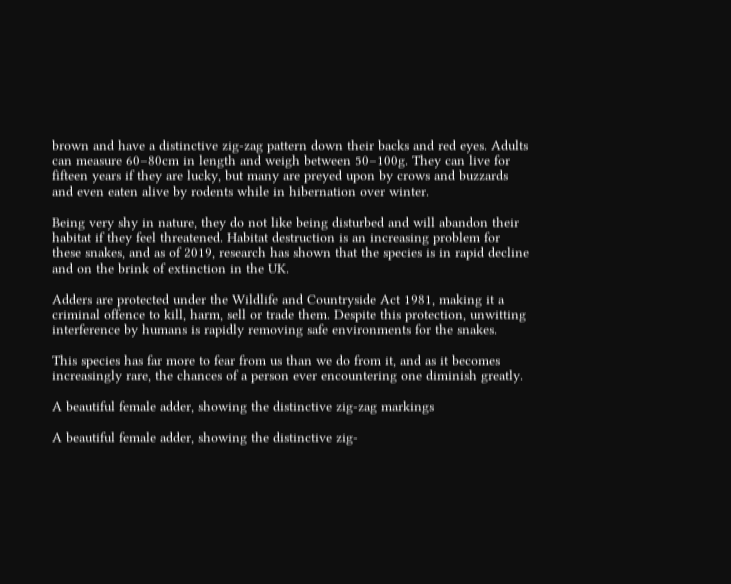brown and have a distinctive zig-zag pattern down their backs and red eyes. Adults can measure 60–80cm in length and weigh between 50–100g. They can live for fifteen years if they are lucky, but many are preyed upon by crows and buzzards and even eaten alive by rodents while in hibernation over winter.

Being very shy in nature, they do not like being disturbed and will abandon their habitat if they feel threatened. Habitat destruction is an increasing problem for these snakes, and as of 2019, research has shown that the species is in rapid decline and on the brink of extinction in the UK.

Adders are protected under the Wildlife and Countryside Act 1981, making it a criminal offence to kill, harm, sell or trade them. Despite this protection, unwitting interference by humans is rapidly removing safe environments for the snakes.

This species has far more to fear from us than we do from it, and as it becomes increasingly rare, the chances of a person ever encountering one diminish greatly.

A beautiful female adder, showing the distinctive zig-zag markings

A beautiful female adder, showing the distinctive zig-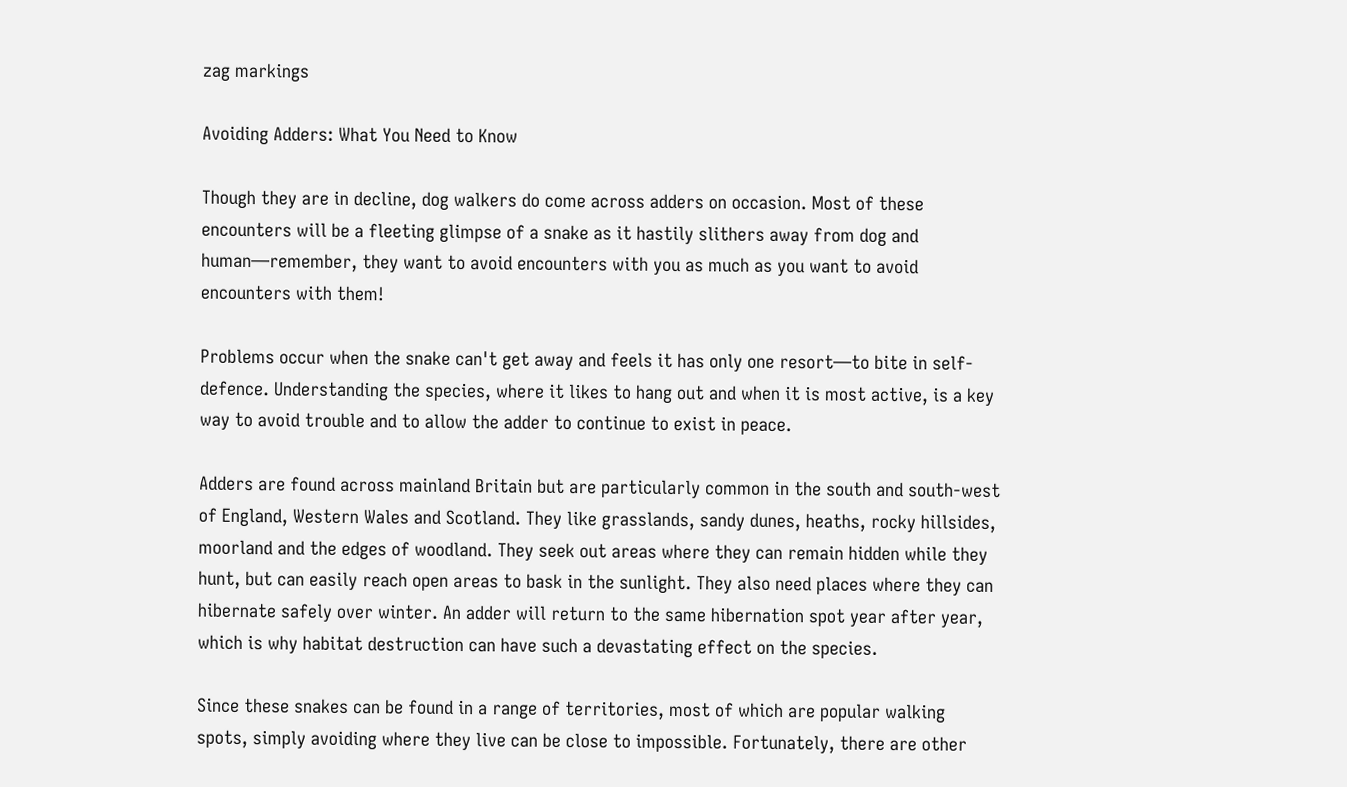zag markings

Avoiding Adders: What You Need to Know

Though they are in decline, dog walkers do come across adders on occasion. Most of these encounters will be a fleeting glimpse of a snake as it hastily slithers away from dog and human—remember, they want to avoid encounters with you as much as you want to avoid encounters with them!

Problems occur when the snake can't get away and feels it has only one resort—to bite in self-defence. Understanding the species, where it likes to hang out and when it is most active, is a key way to avoid trouble and to allow the adder to continue to exist in peace.

Adders are found across mainland Britain but are particularly common in the south and south-west of England, Western Wales and Scotland. They like grasslands, sandy dunes, heaths, rocky hillsides, moorland and the edges of woodland. They seek out areas where they can remain hidden while they hunt, but can easily reach open areas to bask in the sunlight. They also need places where they can hibernate safely over winter. An adder will return to the same hibernation spot year after year, which is why habitat destruction can have such a devastating effect on the species.

Since these snakes can be found in a range of territories, most of which are popular walking spots, simply avoiding where they live can be close to impossible. Fortunately, there are other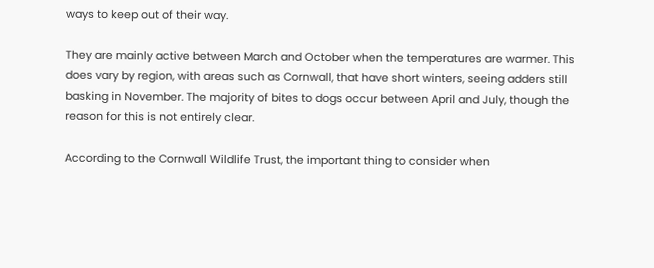ways to keep out of their way.

They are mainly active between March and October when the temperatures are warmer. This does vary by region, with areas such as Cornwall, that have short winters, seeing adders still basking in November. The majority of bites to dogs occur between April and July, though the reason for this is not entirely clear.

According to the Cornwall Wildlife Trust, the important thing to consider when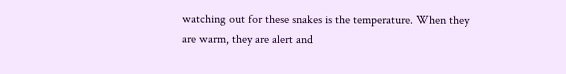watching out for these snakes is the temperature. When they are warm, they are alert and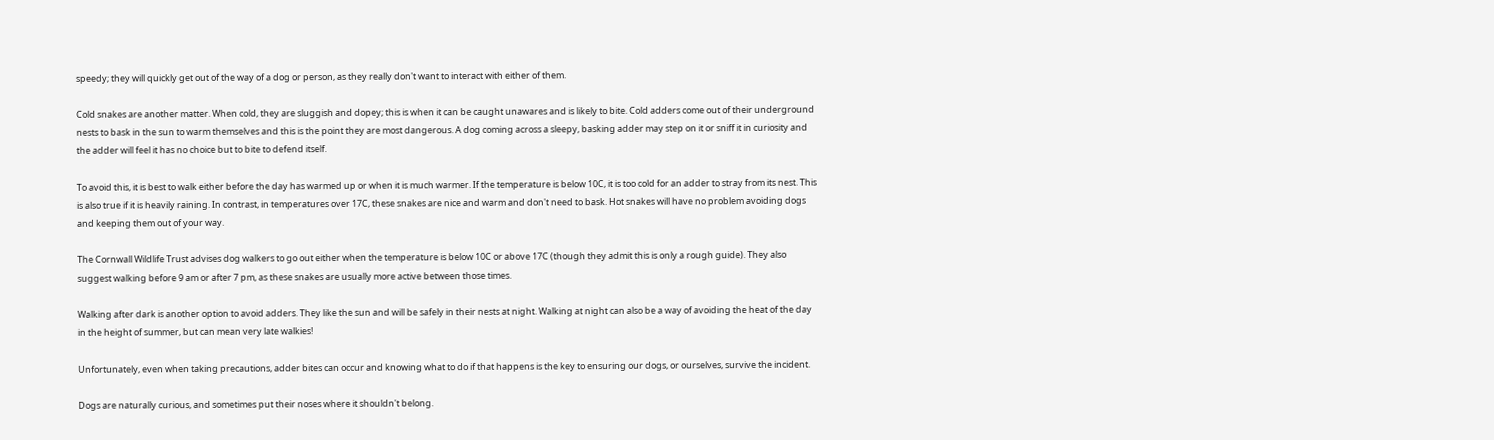speedy; they will quickly get out of the way of a dog or person, as they really don't want to interact with either of them.

Cold snakes are another matter. When cold, they are sluggish and dopey; this is when it can be caught unawares and is likely to bite. Cold adders come out of their underground nests to bask in the sun to warm themselves and this is the point they are most dangerous. A dog coming across a sleepy, basking adder may step on it or sniff it in curiosity and the adder will feel it has no choice but to bite to defend itself.

To avoid this, it is best to walk either before the day has warmed up or when it is much warmer. If the temperature is below 10C, it is too cold for an adder to stray from its nest. This is also true if it is heavily raining. In contrast, in temperatures over 17C, these snakes are nice and warm and don't need to bask. Hot snakes will have no problem avoiding dogs and keeping them out of your way.

The Cornwall Wildlife Trust advises dog walkers to go out either when the temperature is below 10C or above 17C (though they admit this is only a rough guide). They also suggest walking before 9 am or after 7 pm, as these snakes are usually more active between those times.

Walking after dark is another option to avoid adders. They like the sun and will be safely in their nests at night. Walking at night can also be a way of avoiding the heat of the day in the height of summer, but can mean very late walkies!

Unfortunately, even when taking precautions, adder bites can occur and knowing what to do if that happens is the key to ensuring our dogs, or ourselves, survive the incident.

Dogs are naturally curious, and sometimes put their noses where it shouldn't belong.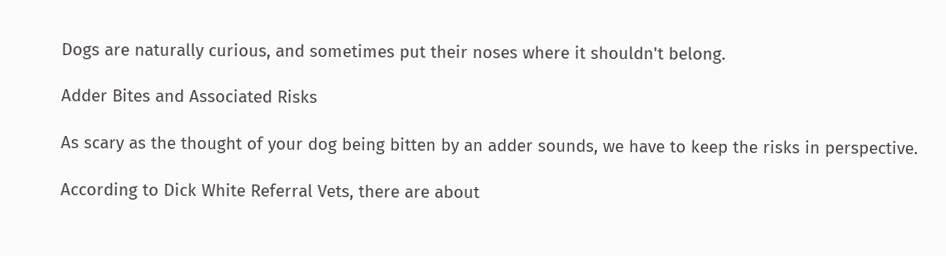Dogs are naturally curious, and sometimes put their noses where it shouldn't belong.

Adder Bites and Associated Risks

As scary as the thought of your dog being bitten by an adder sounds, we have to keep the risks in perspective.

According to Dick White Referral Vets, there are about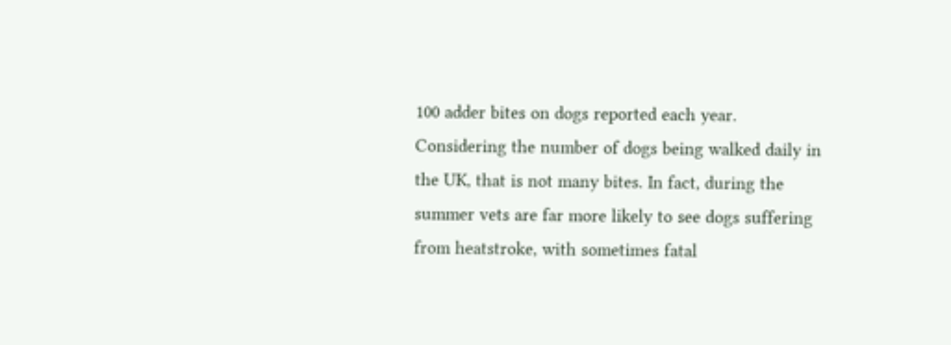100 adder bites on dogs reported each year. Considering the number of dogs being walked daily in the UK, that is not many bites. In fact, during the summer vets are far more likely to see dogs suffering from heatstroke, with sometimes fatal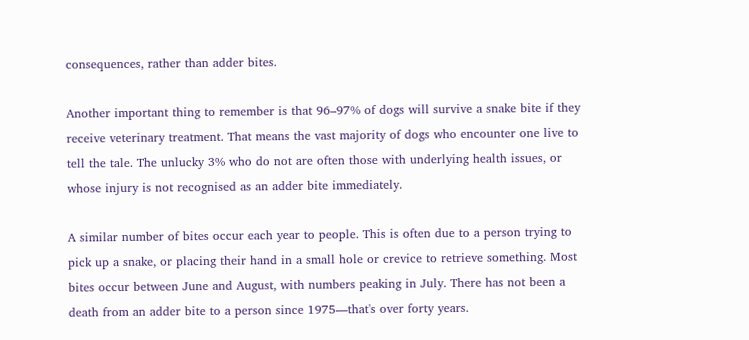consequences, rather than adder bites.

Another important thing to remember is that 96–97% of dogs will survive a snake bite if they receive veterinary treatment. That means the vast majority of dogs who encounter one live to tell the tale. The unlucky 3% who do not are often those with underlying health issues, or whose injury is not recognised as an adder bite immediately.

A similar number of bites occur each year to people. This is often due to a person trying to pick up a snake, or placing their hand in a small hole or crevice to retrieve something. Most bites occur between June and August, with numbers peaking in July. There has not been a death from an adder bite to a person since 1975—that's over forty years.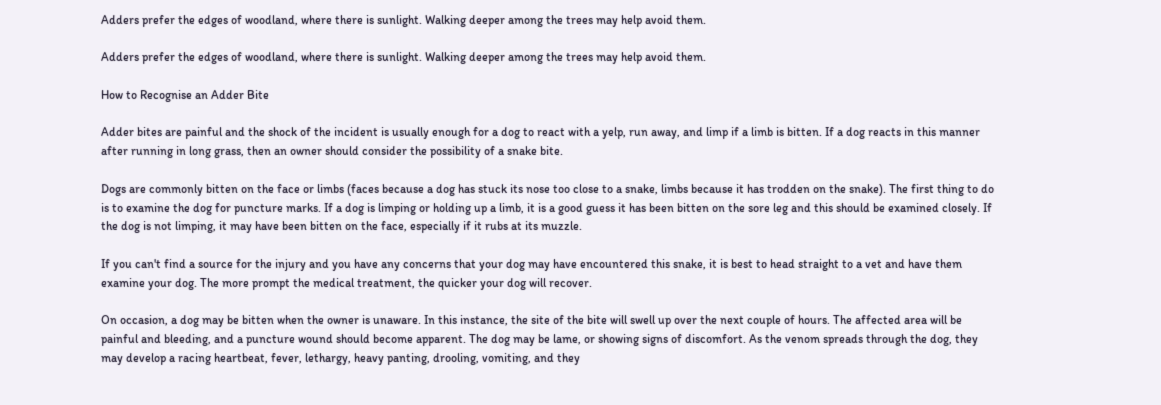Adders prefer the edges of woodland, where there is sunlight. Walking deeper among the trees may help avoid them.

Adders prefer the edges of woodland, where there is sunlight. Walking deeper among the trees may help avoid them.

How to Recognise an Adder Bite

Adder bites are painful and the shock of the incident is usually enough for a dog to react with a yelp, run away, and limp if a limb is bitten. If a dog reacts in this manner after running in long grass, then an owner should consider the possibility of a snake bite.

Dogs are commonly bitten on the face or limbs (faces because a dog has stuck its nose too close to a snake, limbs because it has trodden on the snake). The first thing to do is to examine the dog for puncture marks. If a dog is limping or holding up a limb, it is a good guess it has been bitten on the sore leg and this should be examined closely. If the dog is not limping, it may have been bitten on the face, especially if it rubs at its muzzle.

If you can't find a source for the injury and you have any concerns that your dog may have encountered this snake, it is best to head straight to a vet and have them examine your dog. The more prompt the medical treatment, the quicker your dog will recover.

On occasion, a dog may be bitten when the owner is unaware. In this instance, the site of the bite will swell up over the next couple of hours. The affected area will be painful and bleeding, and a puncture wound should become apparent. The dog may be lame, or showing signs of discomfort. As the venom spreads through the dog, they may develop a racing heartbeat, fever, lethargy, heavy panting, drooling, vomiting, and they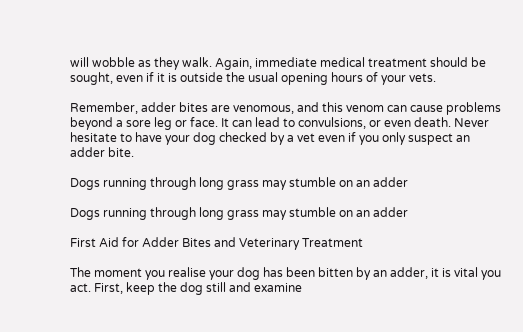will wobble as they walk. Again, immediate medical treatment should be sought, even if it is outside the usual opening hours of your vets.

Remember, adder bites are venomous, and this venom can cause problems beyond a sore leg or face. It can lead to convulsions, or even death. Never hesitate to have your dog checked by a vet even if you only suspect an adder bite.

Dogs running through long grass may stumble on an adder

Dogs running through long grass may stumble on an adder

First Aid for Adder Bites and Veterinary Treatment

The moment you realise your dog has been bitten by an adder, it is vital you act. First, keep the dog still and examine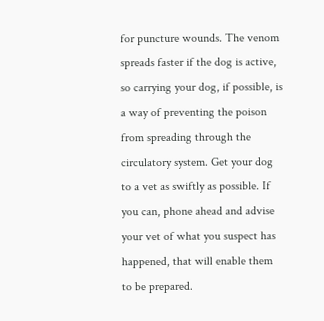for puncture wounds. The venom spreads faster if the dog is active, so carrying your dog, if possible, is a way of preventing the poison from spreading through the circulatory system. Get your dog to a vet as swiftly as possible. If you can, phone ahead and advise your vet of what you suspect has happened, that will enable them to be prepared.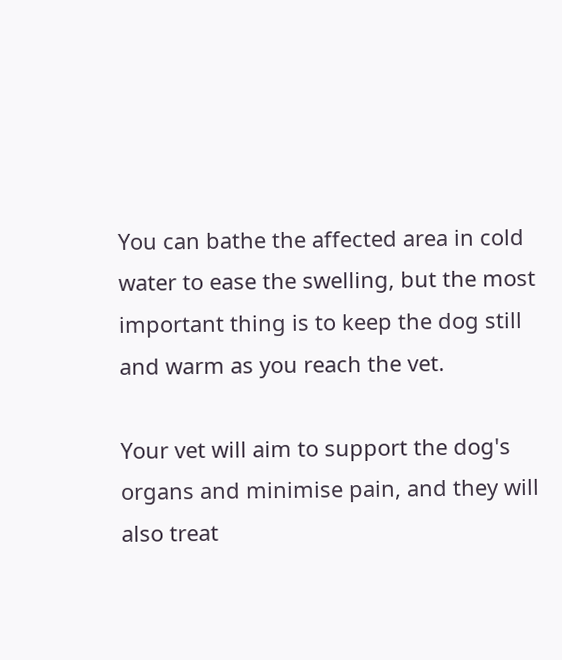You can bathe the affected area in cold water to ease the swelling, but the most important thing is to keep the dog still and warm as you reach the vet.

Your vet will aim to support the dog's organs and minimise pain, and they will also treat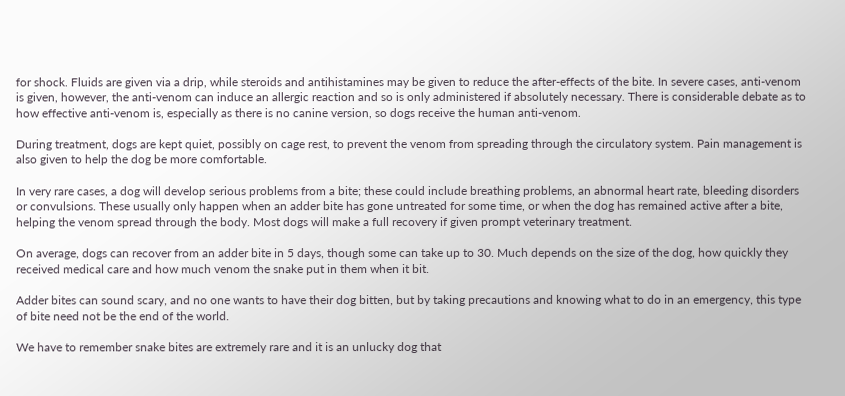for shock. Fluids are given via a drip, while steroids and antihistamines may be given to reduce the after-effects of the bite. In severe cases, anti-venom is given, however, the anti-venom can induce an allergic reaction and so is only administered if absolutely necessary. There is considerable debate as to how effective anti-venom is, especially as there is no canine version, so dogs receive the human anti-venom.

During treatment, dogs are kept quiet, possibly on cage rest, to prevent the venom from spreading through the circulatory system. Pain management is also given to help the dog be more comfortable.

In very rare cases, a dog will develop serious problems from a bite; these could include breathing problems, an abnormal heart rate, bleeding disorders or convulsions. These usually only happen when an adder bite has gone untreated for some time, or when the dog has remained active after a bite, helping the venom spread through the body. Most dogs will make a full recovery if given prompt veterinary treatment.

On average, dogs can recover from an adder bite in 5 days, though some can take up to 30. Much depends on the size of the dog, how quickly they received medical care and how much venom the snake put in them when it bit.

Adder bites can sound scary, and no one wants to have their dog bitten, but by taking precautions and knowing what to do in an emergency, this type of bite need not be the end of the world.

We have to remember snake bites are extremely rare and it is an unlucky dog that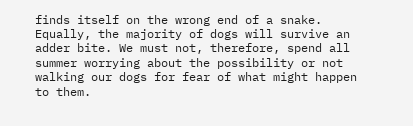finds itself on the wrong end of a snake. Equally, the majority of dogs will survive an adder bite. We must not, therefore, spend all summer worrying about the possibility or not walking our dogs for fear of what might happen to them.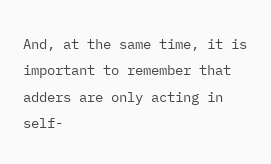And, at the same time, it is important to remember that adders are only acting in self-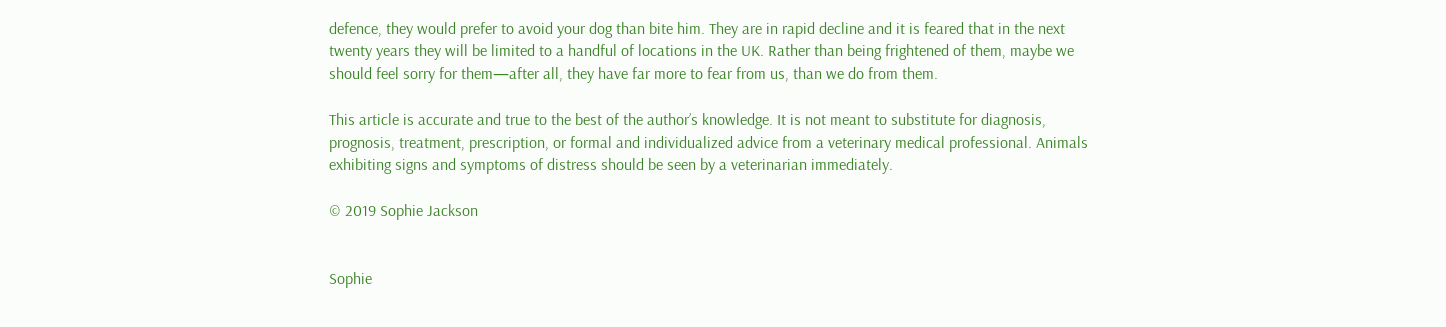defence, they would prefer to avoid your dog than bite him. They are in rapid decline and it is feared that in the next twenty years they will be limited to a handful of locations in the UK. Rather than being frightened of them, maybe we should feel sorry for them—after all, they have far more to fear from us, than we do from them.

This article is accurate and true to the best of the author’s knowledge. It is not meant to substitute for diagnosis, prognosis, treatment, prescription, or formal and individualized advice from a veterinary medical professional. Animals exhibiting signs and symptoms of distress should be seen by a veterinarian immediately.

© 2019 Sophie Jackson


Sophie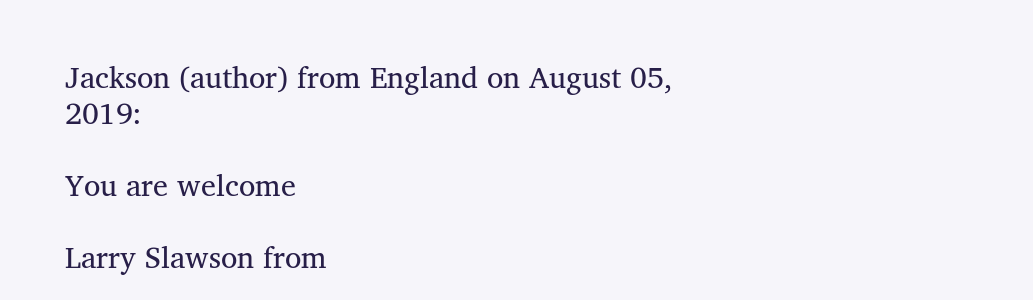Jackson (author) from England on August 05, 2019:

You are welcome

Larry Slawson from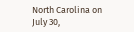North Carolina on July 30,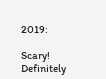2019:

Scary! Definitely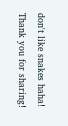don't like snakes haha! Thank you for sharing!